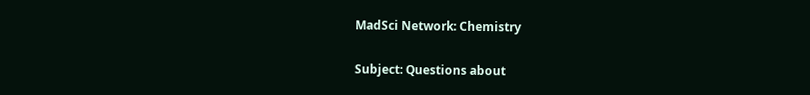MadSci Network: Chemistry

Subject: Questions about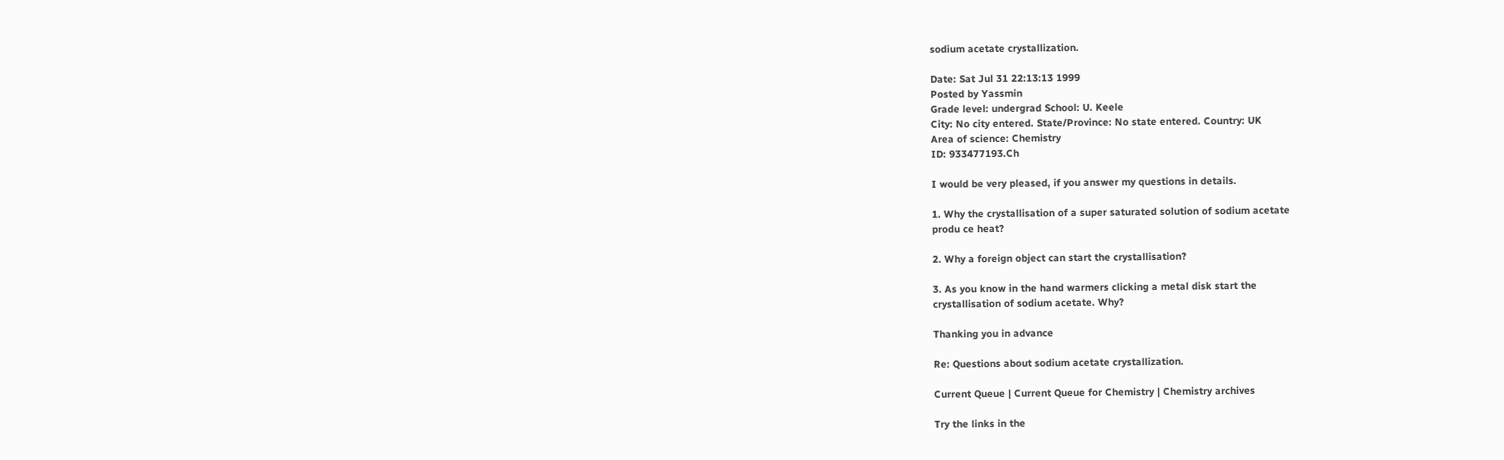sodium acetate crystallization.

Date: Sat Jul 31 22:13:13 1999
Posted by Yassmin
Grade level: undergrad School: U. Keele
City: No city entered. State/Province: No state entered. Country: UK
Area of science: Chemistry
ID: 933477193.Ch

I would be very pleased, if you answer my questions in details.

1. Why the crystallisation of a super saturated solution of sodium acetate
produ ce heat?

2. Why a foreign object can start the crystallisation?

3. As you know in the hand warmers clicking a metal disk start the
crystallisation of sodium acetate. Why?

Thanking you in advance

Re: Questions about sodium acetate crystallization.

Current Queue | Current Queue for Chemistry | Chemistry archives

Try the links in the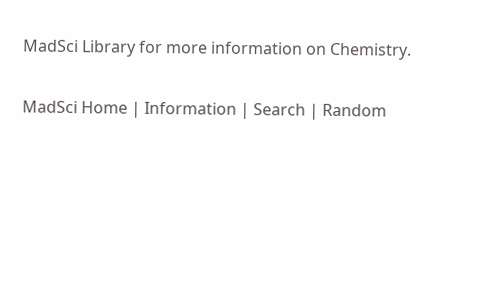MadSci Library for more information on Chemistry.

MadSci Home | Information | Search | Random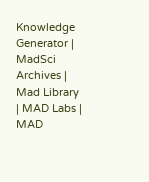Knowledge Generator | MadSci Archives | Mad Library | MAD Labs | MAD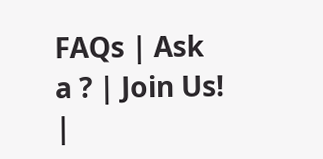FAQs | Ask a ? | Join Us! |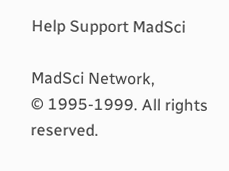Help Support MadSci

MadSci Network,
© 1995-1999. All rights reserved.